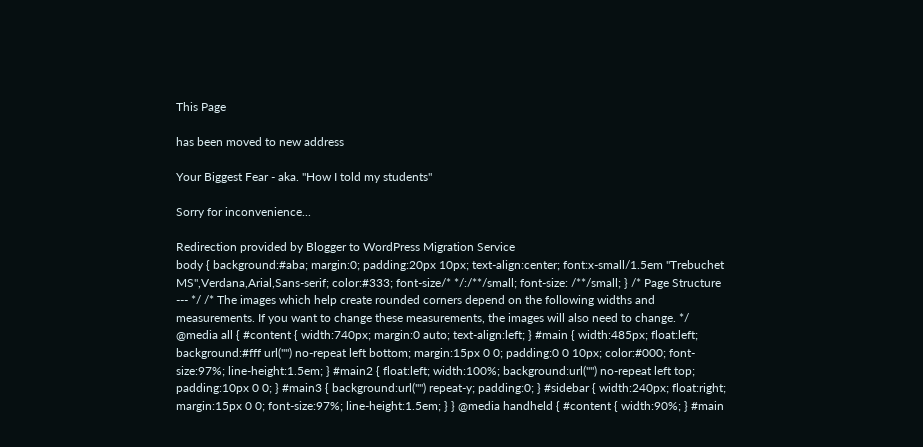This Page

has been moved to new address

Your Biggest Fear - aka. "How I told my students"

Sorry for inconvenience...

Redirection provided by Blogger to WordPress Migration Service
body { background:#aba; margin:0; padding:20px 10px; text-align:center; font:x-small/1.5em "Trebuchet MS",Verdana,Arial,Sans-serif; color:#333; font-size/* */:/**/small; font-size: /**/small; } /* Page Structure --- */ /* The images which help create rounded corners depend on the following widths and measurements. If you want to change these measurements, the images will also need to change. */ @media all { #content { width:740px; margin:0 auto; text-align:left; } #main { width:485px; float:left; background:#fff url("") no-repeat left bottom; margin:15px 0 0; padding:0 0 10px; color:#000; font-size:97%; line-height:1.5em; } #main2 { float:left; width:100%; background:url("") no-repeat left top; padding:10px 0 0; } #main3 { background:url("") repeat-y; padding:0; } #sidebar { width:240px; float:right; margin:15px 0 0; font-size:97%; line-height:1.5em; } } @media handheld { #content { width:90%; } #main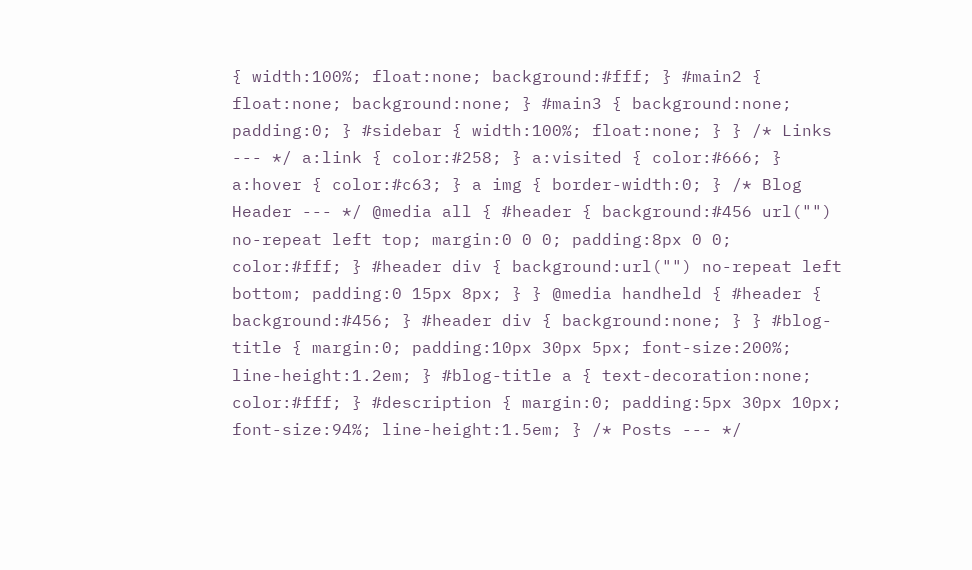{ width:100%; float:none; background:#fff; } #main2 { float:none; background:none; } #main3 { background:none; padding:0; } #sidebar { width:100%; float:none; } } /* Links --- */ a:link { color:#258; } a:visited { color:#666; } a:hover { color:#c63; } a img { border-width:0; } /* Blog Header --- */ @media all { #header { background:#456 url("") no-repeat left top; margin:0 0 0; padding:8px 0 0; color:#fff; } #header div { background:url("") no-repeat left bottom; padding:0 15px 8px; } } @media handheld { #header { background:#456; } #header div { background:none; } } #blog-title { margin:0; padding:10px 30px 5px; font-size:200%; line-height:1.2em; } #blog-title a { text-decoration:none; color:#fff; } #description { margin:0; padding:5px 30px 10px; font-size:94%; line-height:1.5em; } /* Posts --- */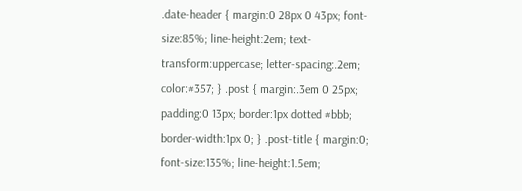.date-header { margin:0 28px 0 43px; font-size:85%; line-height:2em; text-transform:uppercase; letter-spacing:.2em; color:#357; } .post { margin:.3em 0 25px; padding:0 13px; border:1px dotted #bbb; border-width:1px 0; } .post-title { margin:0; font-size:135%; line-height:1.5em;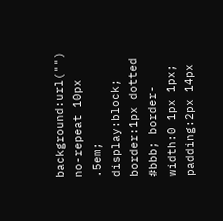background:url("") no-repeat 10px .5em; display:block; border:1px dotted #bbb; border-width:0 1px 1px; padding:2px 14px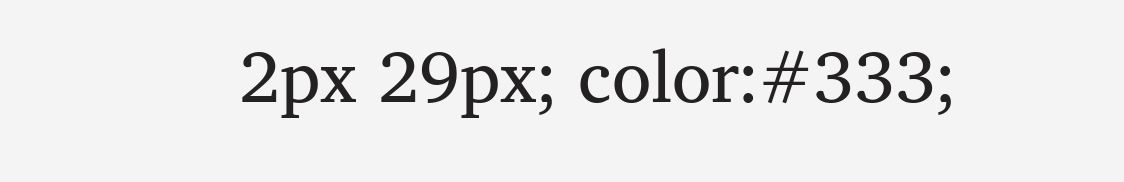2px 29px; color:#333;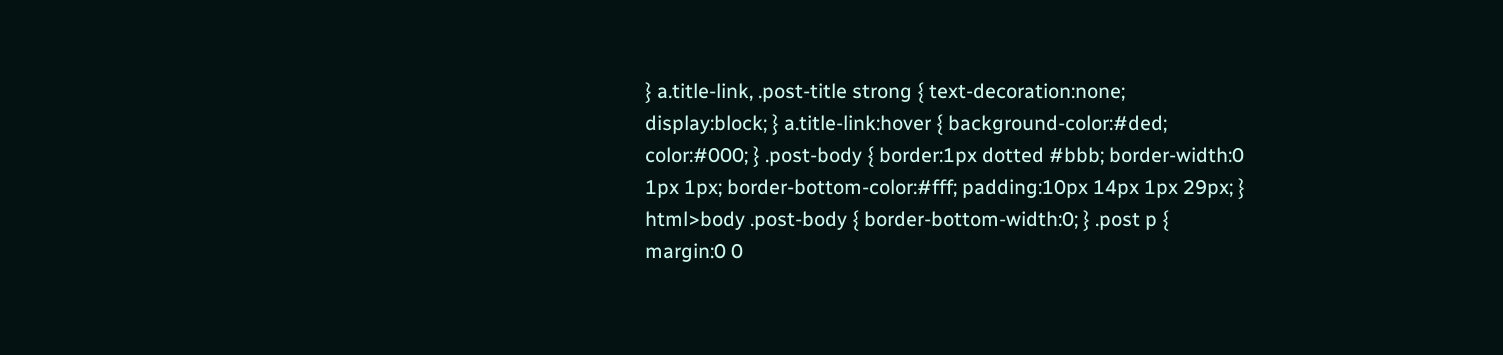} a.title-link, .post-title strong { text-decoration:none; display:block; } a.title-link:hover { background-color:#ded; color:#000; } .post-body { border:1px dotted #bbb; border-width:0 1px 1px; border-bottom-color:#fff; padding:10px 14px 1px 29px; } html>body .post-body { border-bottom-width:0; } .post p { margin:0 0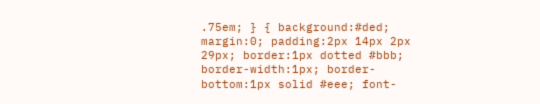.75em; } { background:#ded; margin:0; padding:2px 14px 2px 29px; border:1px dotted #bbb; border-width:1px; border-bottom:1px solid #eee; font-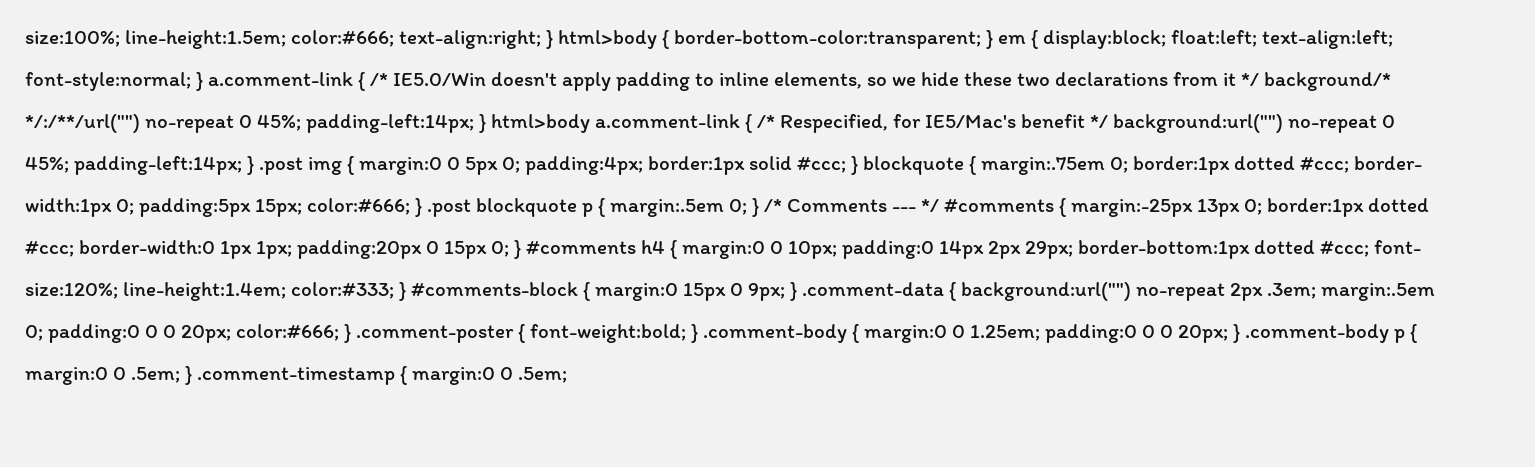size:100%; line-height:1.5em; color:#666; text-align:right; } html>body { border-bottom-color:transparent; } em { display:block; float:left; text-align:left; font-style:normal; } a.comment-link { /* IE5.0/Win doesn't apply padding to inline elements, so we hide these two declarations from it */ background/* */:/**/url("") no-repeat 0 45%; padding-left:14px; } html>body a.comment-link { /* Respecified, for IE5/Mac's benefit */ background:url("") no-repeat 0 45%; padding-left:14px; } .post img { margin:0 0 5px 0; padding:4px; border:1px solid #ccc; } blockquote { margin:.75em 0; border:1px dotted #ccc; border-width:1px 0; padding:5px 15px; color:#666; } .post blockquote p { margin:.5em 0; } /* Comments --- */ #comments { margin:-25px 13px 0; border:1px dotted #ccc; border-width:0 1px 1px; padding:20px 0 15px 0; } #comments h4 { margin:0 0 10px; padding:0 14px 2px 29px; border-bottom:1px dotted #ccc; font-size:120%; line-height:1.4em; color:#333; } #comments-block { margin:0 15px 0 9px; } .comment-data { background:url("") no-repeat 2px .3em; margin:.5em 0; padding:0 0 0 20px; color:#666; } .comment-poster { font-weight:bold; } .comment-body { margin:0 0 1.25em; padding:0 0 0 20px; } .comment-body p { margin:0 0 .5em; } .comment-timestamp { margin:0 0 .5em;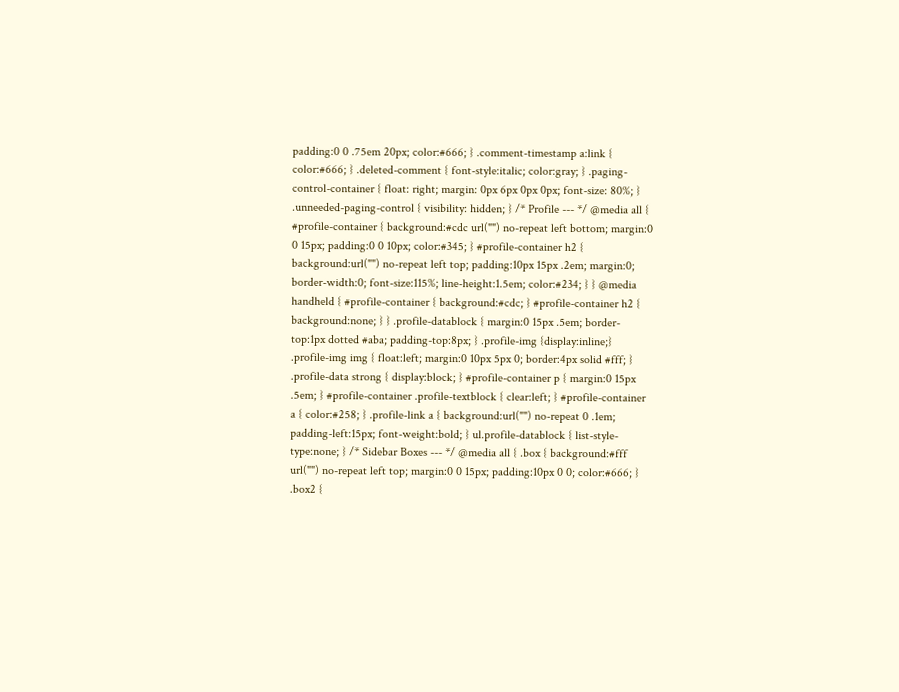padding:0 0 .75em 20px; color:#666; } .comment-timestamp a:link { color:#666; } .deleted-comment { font-style:italic; color:gray; } .paging-control-container { float: right; margin: 0px 6px 0px 0px; font-size: 80%; } .unneeded-paging-control { visibility: hidden; } /* Profile --- */ @media all { #profile-container { background:#cdc url("") no-repeat left bottom; margin:0 0 15px; padding:0 0 10px; color:#345; } #profile-container h2 { background:url("") no-repeat left top; padding:10px 15px .2em; margin:0; border-width:0; font-size:115%; line-height:1.5em; color:#234; } } @media handheld { #profile-container { background:#cdc; } #profile-container h2 { background:none; } } .profile-datablock { margin:0 15px .5em; border-top:1px dotted #aba; padding-top:8px; } .profile-img {display:inline;} .profile-img img { float:left; margin:0 10px 5px 0; border:4px solid #fff; } .profile-data strong { display:block; } #profile-container p { margin:0 15px .5em; } #profile-container .profile-textblock { clear:left; } #profile-container a { color:#258; } .profile-link a { background:url("") no-repeat 0 .1em; padding-left:15px; font-weight:bold; } ul.profile-datablock { list-style-type:none; } /* Sidebar Boxes --- */ @media all { .box { background:#fff url("") no-repeat left top; margin:0 0 15px; padding:10px 0 0; color:#666; } .box2 {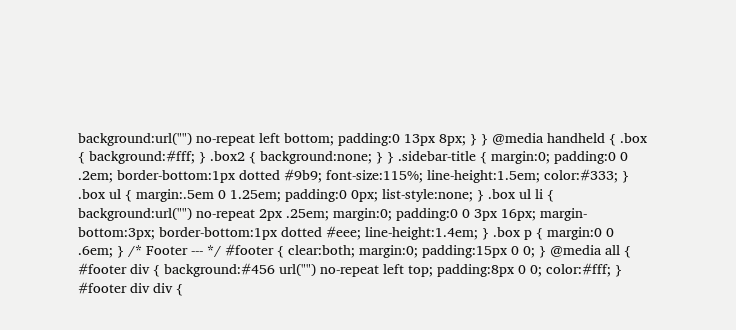background:url("") no-repeat left bottom; padding:0 13px 8px; } } @media handheld { .box { background:#fff; } .box2 { background:none; } } .sidebar-title { margin:0; padding:0 0 .2em; border-bottom:1px dotted #9b9; font-size:115%; line-height:1.5em; color:#333; } .box ul { margin:.5em 0 1.25em; padding:0 0px; list-style:none; } .box ul li { background:url("") no-repeat 2px .25em; margin:0; padding:0 0 3px 16px; margin-bottom:3px; border-bottom:1px dotted #eee; line-height:1.4em; } .box p { margin:0 0 .6em; } /* Footer --- */ #footer { clear:both; margin:0; padding:15px 0 0; } @media all { #footer div { background:#456 url("") no-repeat left top; padding:8px 0 0; color:#fff; } #footer div div {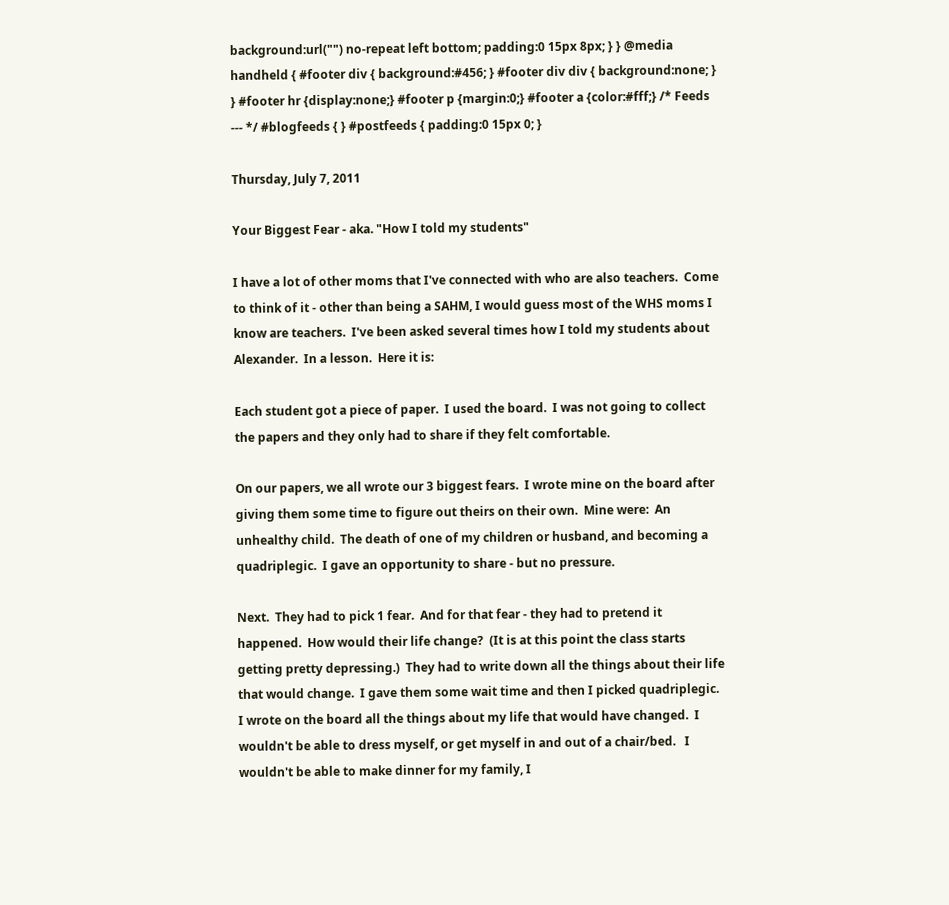background:url("") no-repeat left bottom; padding:0 15px 8px; } } @media handheld { #footer div { background:#456; } #footer div div { background:none; } } #footer hr {display:none;} #footer p {margin:0;} #footer a {color:#fff;} /* Feeds --- */ #blogfeeds { } #postfeeds { padding:0 15px 0; }

Thursday, July 7, 2011

Your Biggest Fear - aka. "How I told my students"

I have a lot of other moms that I've connected with who are also teachers.  Come to think of it - other than being a SAHM, I would guess most of the WHS moms I know are teachers.  I've been asked several times how I told my students about Alexander.  In a lesson.  Here it is:

Each student got a piece of paper.  I used the board.  I was not going to collect the papers and they only had to share if they felt comfortable.

On our papers, we all wrote our 3 biggest fears.  I wrote mine on the board after giving them some time to figure out theirs on their own.  Mine were:  An unhealthy child.  The death of one of my children or husband, and becoming a quadriplegic.  I gave an opportunity to share - but no pressure.

Next.  They had to pick 1 fear.  And for that fear - they had to pretend it happened.  How would their life change?  (It is at this point the class starts getting pretty depressing.)  They had to write down all the things about their life that would change.  I gave them some wait time and then I picked quadriplegic.  I wrote on the board all the things about my life that would have changed.  I wouldn't be able to dress myself, or get myself in and out of a chair/bed.   I wouldn't be able to make dinner for my family, I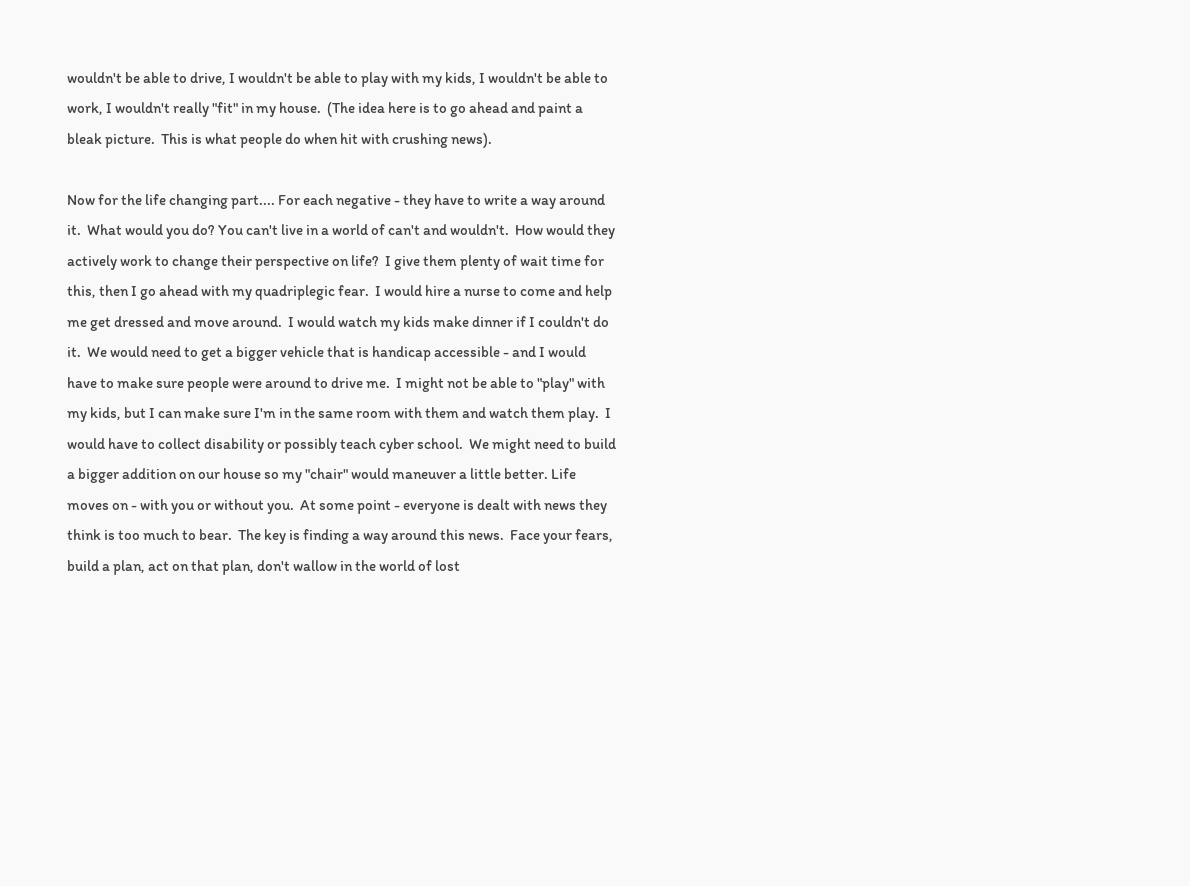wouldn't be able to drive, I wouldn't be able to play with my kids, I wouldn't be able to work, I wouldn't really "fit" in my house.  (The idea here is to go ahead and paint a bleak picture.  This is what people do when hit with crushing news).

Now for the life changing part.... For each negative - they have to write a way around it.  What would you do? You can't live in a world of can't and wouldn't.  How would they actively work to change their perspective on life?  I give them plenty of wait time for this, then I go ahead with my quadriplegic fear.  I would hire a nurse to come and help me get dressed and move around.  I would watch my kids make dinner if I couldn't do it.  We would need to get a bigger vehicle that is handicap accessible - and I would have to make sure people were around to drive me.  I might not be able to "play" with my kids, but I can make sure I'm in the same room with them and watch them play.  I would have to collect disability or possibly teach cyber school.  We might need to build a bigger addition on our house so my "chair" would maneuver a little better. Life moves on - with you or without you.  At some point - everyone is dealt with news they think is too much to bear.  The key is finding a way around this news.  Face your fears, build a plan, act on that plan, don't wallow in the world of lost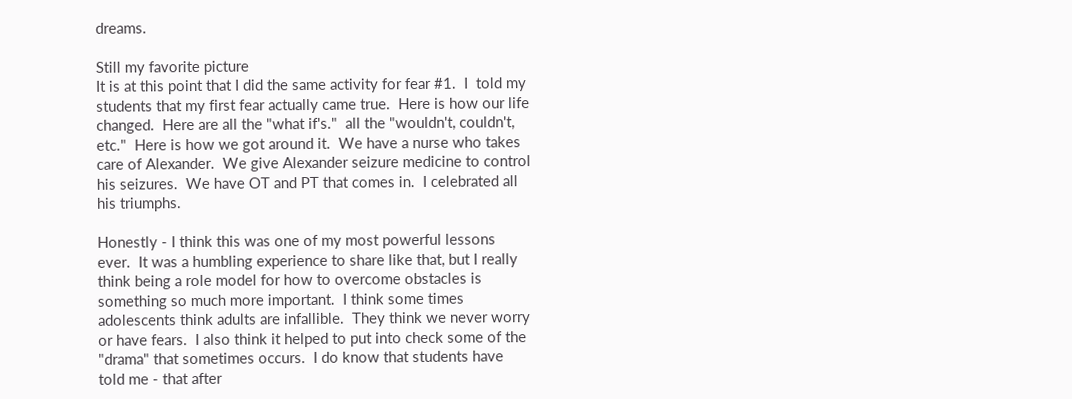dreams.

Still my favorite picture
It is at this point that I did the same activity for fear #1.  I  told my students that my first fear actually came true.  Here is how our life changed.  Here are all the "what if's."  all the "wouldn't, couldn't, etc."  Here is how we got around it.  We have a nurse who takes care of Alexander.  We give Alexander seizure medicine to control his seizures.  We have OT and PT that comes in.  I celebrated all his triumphs.

Honestly - I think this was one of my most powerful lessons ever.  It was a humbling experience to share like that, but I really think being a role model for how to overcome obstacles is something so much more important.  I think some times adolescents think adults are infallible.  They think we never worry or have fears.  I also think it helped to put into check some of the "drama" that sometimes occurs.  I do know that students have told me - that after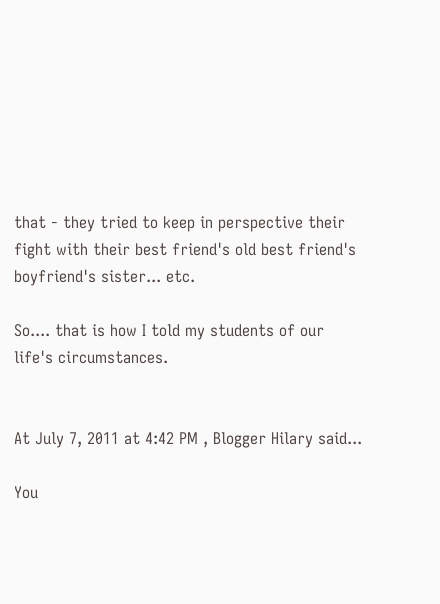that - they tried to keep in perspective their fight with their best friend's old best friend's boyfriend's sister... etc.

So.... that is how I told my students of our life's circumstances.


At July 7, 2011 at 4:42 PM , Blogger Hilary said...

You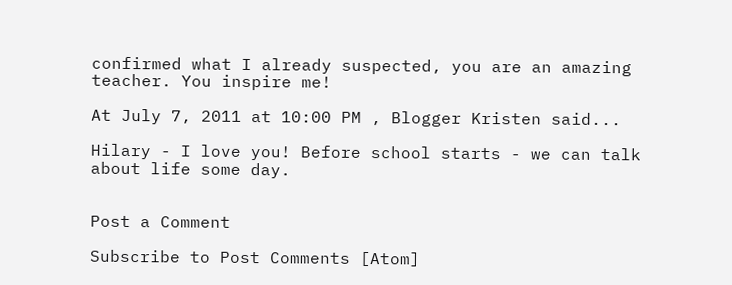confirmed what I already suspected, you are an amazing teacher. You inspire me!

At July 7, 2011 at 10:00 PM , Blogger Kristen said...

Hilary - I love you! Before school starts - we can talk about life some day.


Post a Comment

Subscribe to Post Comments [Atom]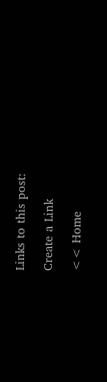Links to this post:

Create a Link

<< Home